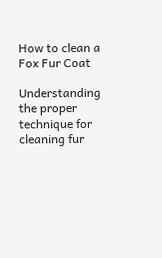How to clean a Fox Fur Coat

Understanding the proper technique for cleaning fur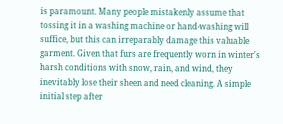is paramount. Many people mistakenly assume that tossing it in a washing machine or hand-washing will suffice, but this can irreparably damage this valuable garment. Given that furs are frequently worn in winter's harsh conditions with snow, rain, and wind, they inevitably lose their sheen and need cleaning. A simple initial step after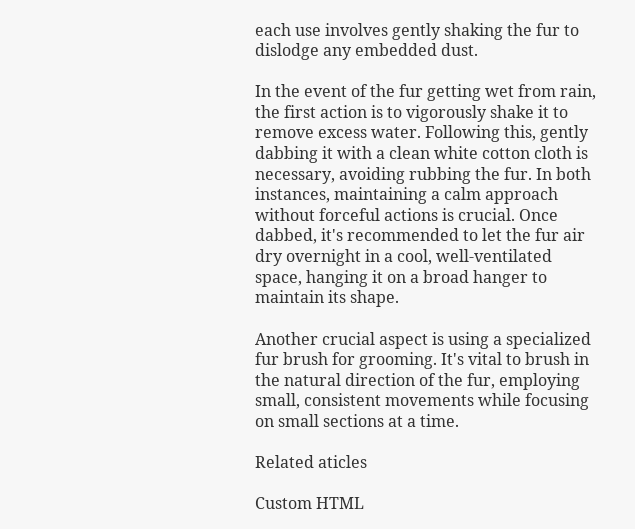each use involves gently shaking the fur to dislodge any embedded dust.

In the event of the fur getting wet from rain, the first action is to vigorously shake it to remove excess water. Following this, gently dabbing it with a clean white cotton cloth is necessary, avoiding rubbing the fur. In both instances, maintaining a calm approach without forceful actions is crucial. Once dabbed, it's recommended to let the fur air dry overnight in a cool, well-ventilated space, hanging it on a broad hanger to maintain its shape.

Another crucial aspect is using a specialized fur brush for grooming. It's vital to brush in the natural direction of the fur, employing small, consistent movements while focusing on small sections at a time.

Related aticles

Custom HTML